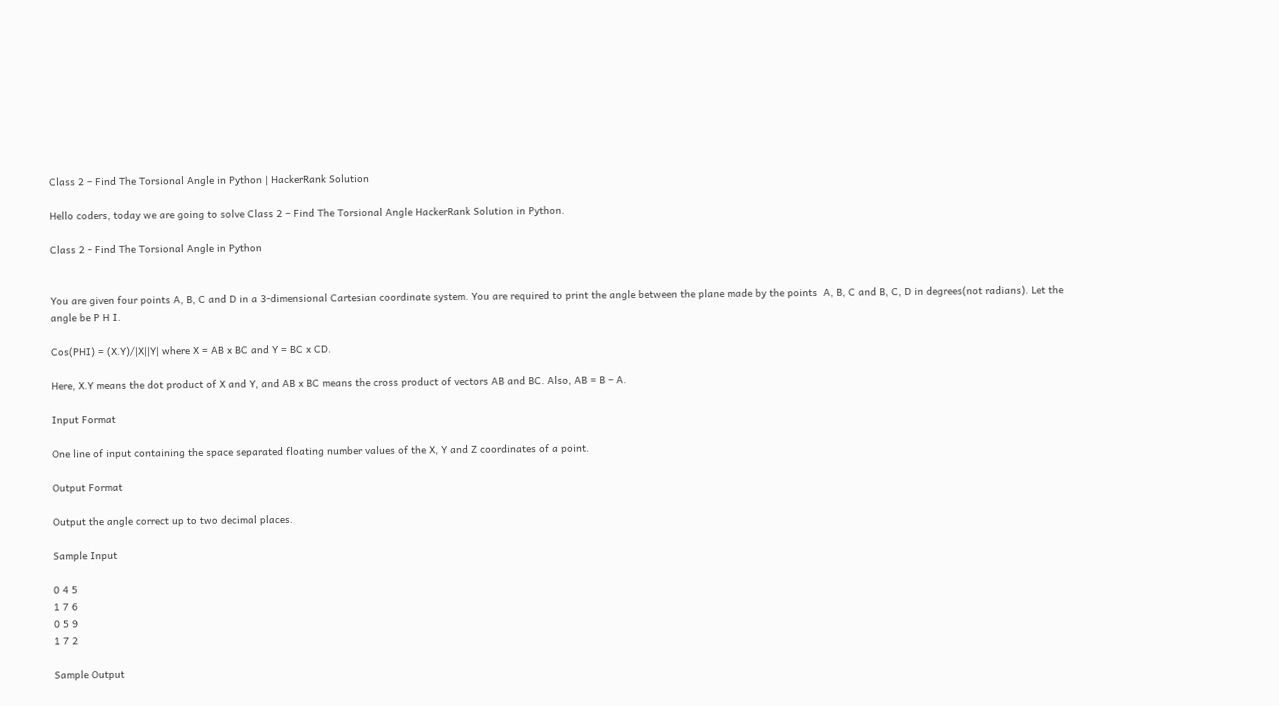Class 2 – Find The Torsional Angle in Python | HackerRank Solution

Hello coders, today we are going to solve Class 2 – Find The Torsional Angle HackerRank Solution in Python.

Class 2 - Find The Torsional Angle in Python


You are given four points A, B, C and D in a 3-dimensional Cartesian coordinate system. You are required to print the angle between the plane made by the points  A, B, C and B, C, D in degrees(not radians). Let the angle be P H I.

Cos(PHI) = (X.Y)/|X||Y| where X = AB x BC and Y = BC x CD.

Here, X.Y means the dot product of X and Y, and AB x BC means the cross product of vectors AB and BC. Also, AB = B – A.

Input Format

One line of input containing the space separated floating number values of the X, Y and Z coordinates of a point.

Output Format

Output the angle correct up to two decimal places.

Sample Input

0 4 5
1 7 6
0 5 9
1 7 2

Sample Output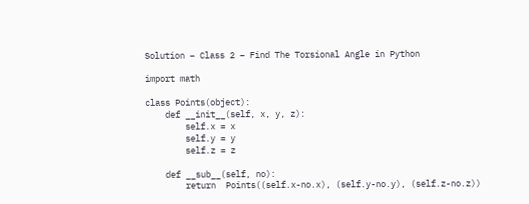Solution – Class 2 – Find The Torsional Angle in Python

import math

class Points(object):
    def __init__(self, x, y, z):
        self.x = x
        self.y = y
        self.z = z

    def __sub__(self, no):
        return  Points((self.x-no.x), (self.y-no.y), (self.z-no.z))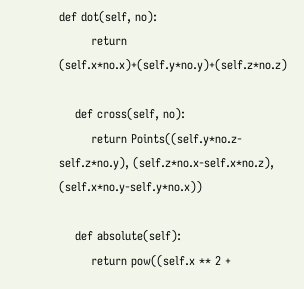def dot(self, no):
        return (self.x*no.x)+(self.y*no.y)+(self.z*no.z)

    def cross(self, no):
        return Points((self.y*no.z-self.z*no.y), (self.z*no.x-self.x*no.z), (self.x*no.y-self.y*no.x))

    def absolute(self):
        return pow((self.x ** 2 +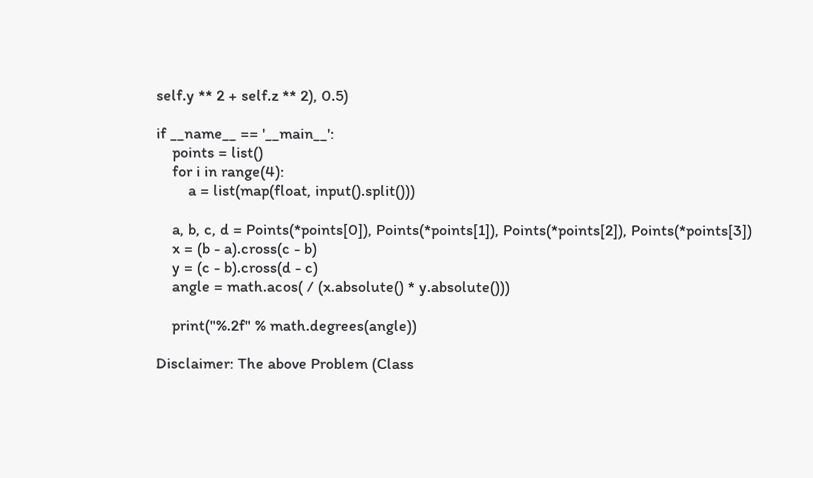self.y ** 2 + self.z ** 2), 0.5)

if __name__ == '__main__':
    points = list()
    for i in range(4):
        a = list(map(float, input().split()))

    a, b, c, d = Points(*points[0]), Points(*points[1]), Points(*points[2]), Points(*points[3])
    x = (b - a).cross(c - b)
    y = (c - b).cross(d - c)
    angle = math.acos( / (x.absolute() * y.absolute()))

    print("%.2f" % math.degrees(angle))

Disclaimer: The above Problem (Class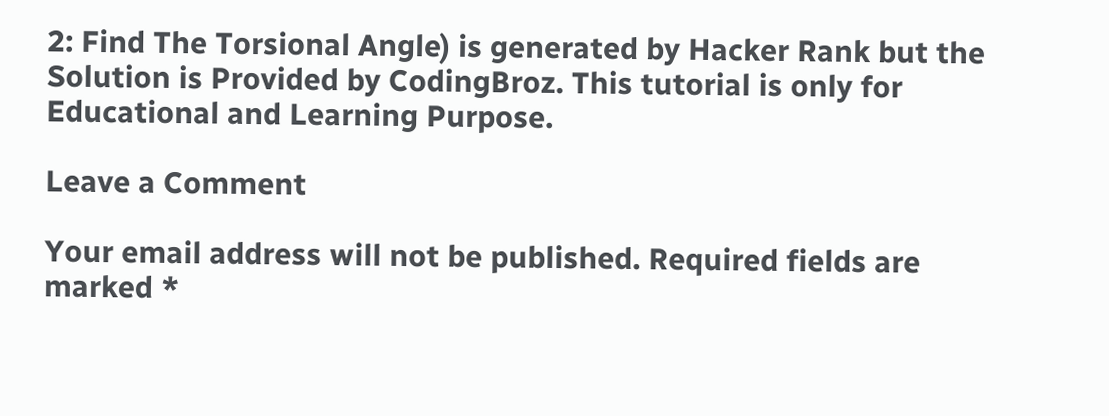2: Find The Torsional Angle) is generated by Hacker Rank but the Solution is Provided by CodingBroz. This tutorial is only for Educational and Learning Purpose.

Leave a Comment

Your email address will not be published. Required fields are marked *